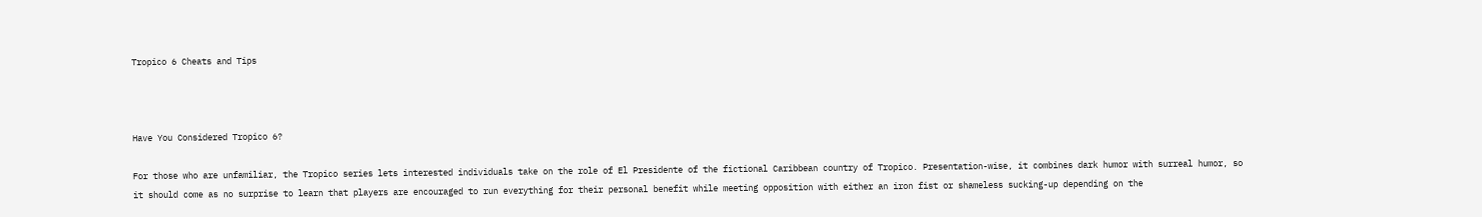Tropico 6 Cheats and Tips



Have You Considered Tropico 6?

For those who are unfamiliar, the Tropico series lets interested individuals take on the role of El Presidente of the fictional Caribbean country of Tropico. Presentation-wise, it combines dark humor with surreal humor, so it should come as no surprise to learn that players are encouraged to run everything for their personal benefit while meeting opposition with either an iron fist or shameless sucking-up depending on the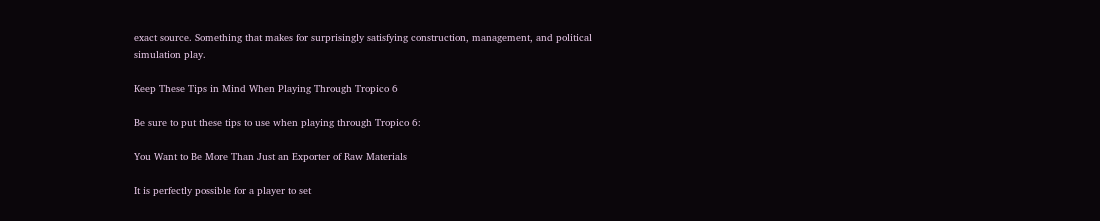exact source. Something that makes for surprisingly satisfying construction, management, and political simulation play.

Keep These Tips in Mind When Playing Through Tropico 6

Be sure to put these tips to use when playing through Tropico 6:

You Want to Be More Than Just an Exporter of Raw Materials

It is perfectly possible for a player to set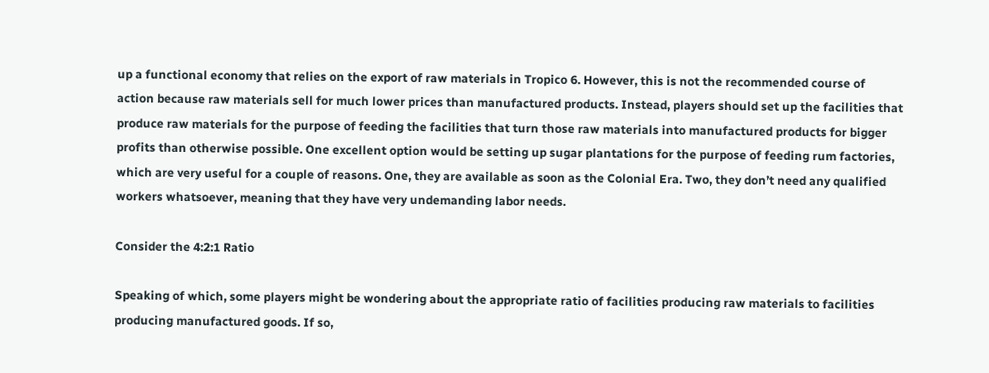up a functional economy that relies on the export of raw materials in Tropico 6. However, this is not the recommended course of action because raw materials sell for much lower prices than manufactured products. Instead, players should set up the facilities that produce raw materials for the purpose of feeding the facilities that turn those raw materials into manufactured products for bigger profits than otherwise possible. One excellent option would be setting up sugar plantations for the purpose of feeding rum factories, which are very useful for a couple of reasons. One, they are available as soon as the Colonial Era. Two, they don’t need any qualified workers whatsoever, meaning that they have very undemanding labor needs.

Consider the 4:2:1 Ratio

Speaking of which, some players might be wondering about the appropriate ratio of facilities producing raw materials to facilities producing manufactured goods. If so,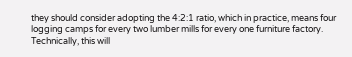they should consider adopting the 4:2:1 ratio, which in practice, means four logging camps for every two lumber mills for every one furniture factory. Technically, this will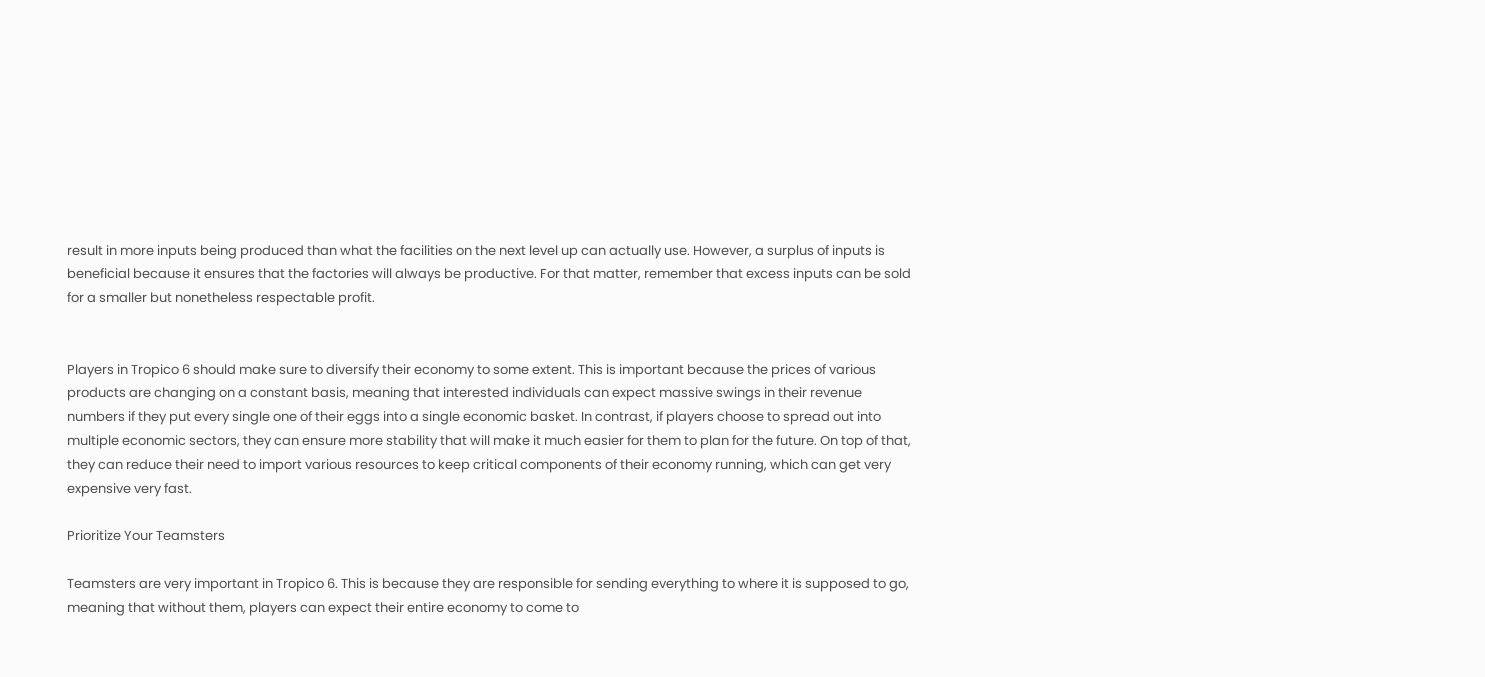result in more inputs being produced than what the facilities on the next level up can actually use. However, a surplus of inputs is beneficial because it ensures that the factories will always be productive. For that matter, remember that excess inputs can be sold for a smaller but nonetheless respectable profit.


Players in Tropico 6 should make sure to diversify their economy to some extent. This is important because the prices of various products are changing on a constant basis, meaning that interested individuals can expect massive swings in their revenue numbers if they put every single one of their eggs into a single economic basket. In contrast, if players choose to spread out into multiple economic sectors, they can ensure more stability that will make it much easier for them to plan for the future. On top of that, they can reduce their need to import various resources to keep critical components of their economy running, which can get very expensive very fast.

Prioritize Your Teamsters

Teamsters are very important in Tropico 6. This is because they are responsible for sending everything to where it is supposed to go, meaning that without them, players can expect their entire economy to come to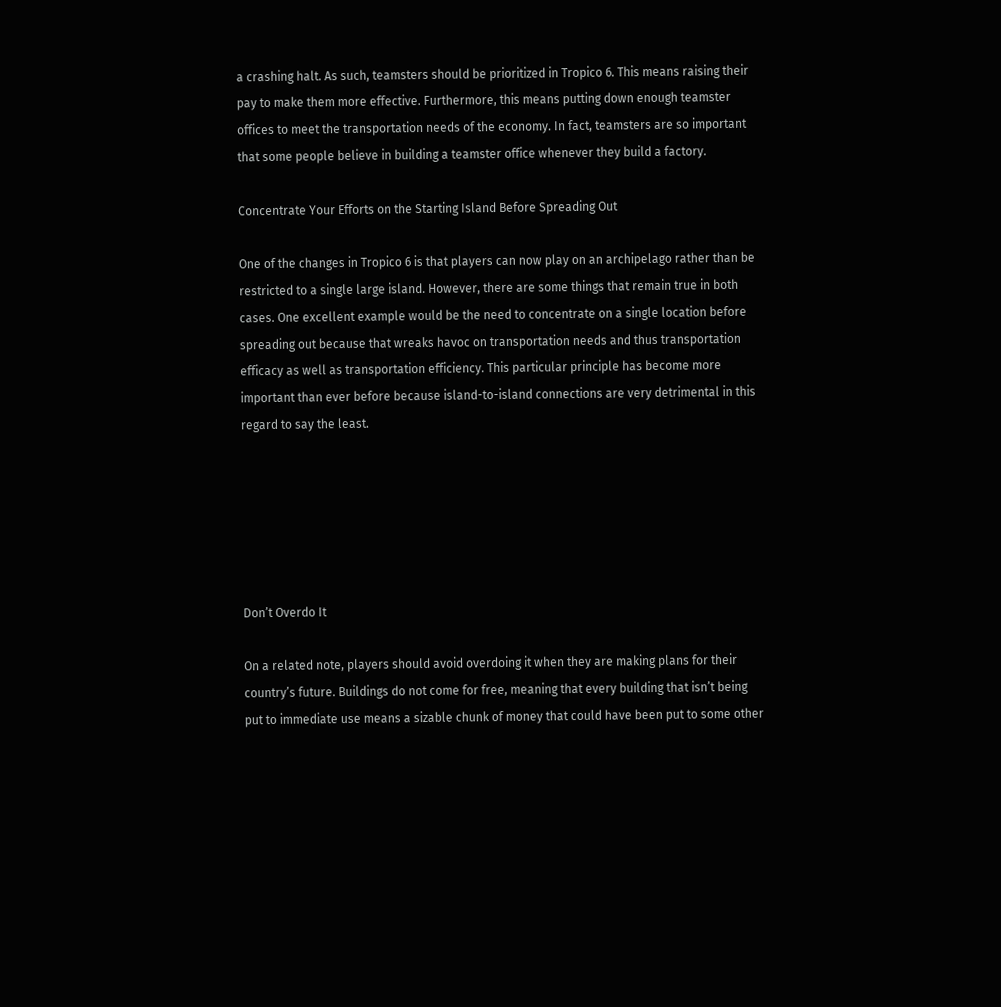a crashing halt. As such, teamsters should be prioritized in Tropico 6. This means raising their pay to make them more effective. Furthermore, this means putting down enough teamster offices to meet the transportation needs of the economy. In fact, teamsters are so important that some people believe in building a teamster office whenever they build a factory.

Concentrate Your Efforts on the Starting Island Before Spreading Out

One of the changes in Tropico 6 is that players can now play on an archipelago rather than be restricted to a single large island. However, there are some things that remain true in both cases. One excellent example would be the need to concentrate on a single location before spreading out because that wreaks havoc on transportation needs and thus transportation efficacy as well as transportation efficiency. This particular principle has become more important than ever before because island-to-island connections are very detrimental in this regard to say the least.






Don’t Overdo It

On a related note, players should avoid overdoing it when they are making plans for their country’s future. Buildings do not come for free, meaning that every building that isn’t being put to immediate use means a sizable chunk of money that could have been put to some other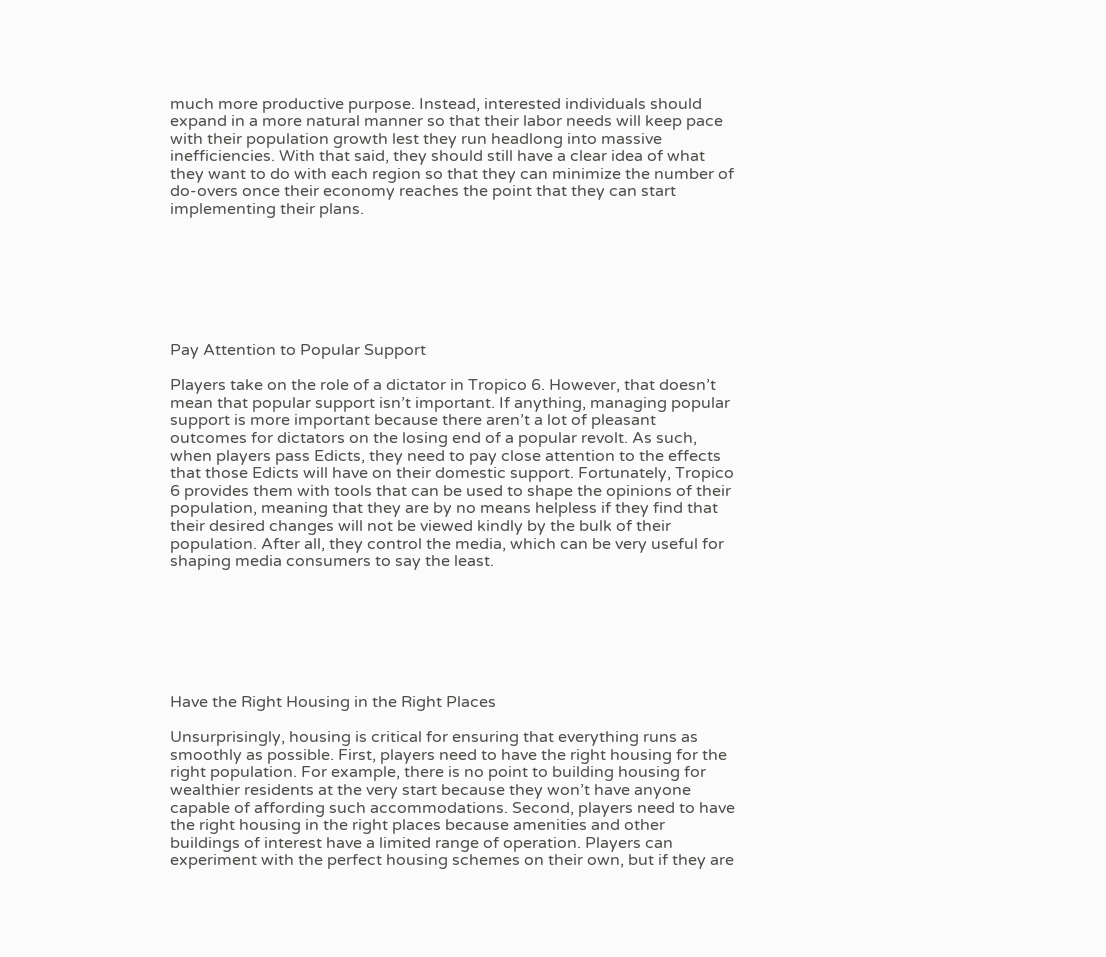much more productive purpose. Instead, interested individuals should expand in a more natural manner so that their labor needs will keep pace with their population growth lest they run headlong into massive inefficiencies. With that said, they should still have a clear idea of what they want to do with each region so that they can minimize the number of do-overs once their economy reaches the point that they can start implementing their plans.







Pay Attention to Popular Support

Players take on the role of a dictator in Tropico 6. However, that doesn’t mean that popular support isn’t important. If anything, managing popular support is more important because there aren’t a lot of pleasant outcomes for dictators on the losing end of a popular revolt. As such, when players pass Edicts, they need to pay close attention to the effects that those Edicts will have on their domestic support. Fortunately, Tropico 6 provides them with tools that can be used to shape the opinions of their population, meaning that they are by no means helpless if they find that their desired changes will not be viewed kindly by the bulk of their population. After all, they control the media, which can be very useful for shaping media consumers to say the least.







Have the Right Housing in the Right Places

Unsurprisingly, housing is critical for ensuring that everything runs as smoothly as possible. First, players need to have the right housing for the right population. For example, there is no point to building housing for wealthier residents at the very start because they won’t have anyone capable of affording such accommodations. Second, players need to have the right housing in the right places because amenities and other buildings of interest have a limited range of operation. Players can experiment with the perfect housing schemes on their own, but if they are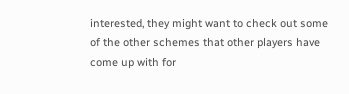interested, they might want to check out some of the other schemes that other players have come up with for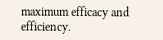maximum efficacy and efficiency.